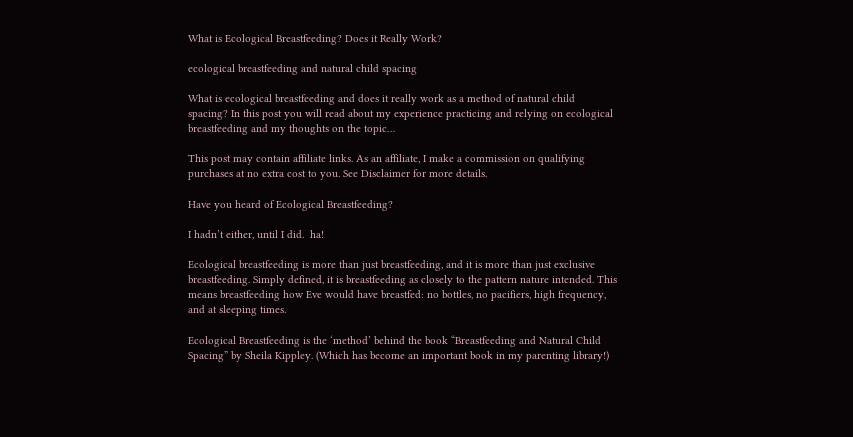What is Ecological Breastfeeding? Does it Really Work?

ecological breastfeeding and natural child spacing

What is ecological breastfeeding and does it really work as a method of natural child spacing? In this post you will read about my experience practicing and relying on ecological breastfeeding and my thoughts on the topic…

This post may contain affiliate links. As an affiliate, I make a commission on qualifying purchases at no extra cost to you. See Disclaimer for more details.

Have you heard of Ecological Breastfeeding?

I hadn’t either, until I did.  ha!

Ecological breastfeeding is more than just breastfeeding, and it is more than just exclusive breastfeeding. Simply defined, it is breastfeeding as closely to the pattern nature intended. This means breastfeeding how Eve would have breastfed: no bottles, no pacifiers, high frequency, and at sleeping times.

Ecological Breastfeeding is the ‘method’ behind the book “Breastfeeding and Natural Child Spacing” by Sheila Kippley. (Which has become an important book in my parenting library!)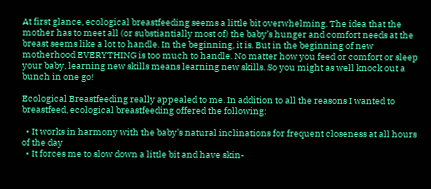At first glance, ecological breastfeeding seems a little bit overwhelming. The idea that the mother has to meet all (or substiantially most of) the baby’s hunger and comfort needs at the breast seems like a lot to handle. In the beginning, it is. But in the beginning of new motherhood EVERYTHING is too much to handle. No matter how you feed or comfort or sleep your baby, learning new skills means learning new skills. So you might as well knock out a bunch in one go!

Ecological Breastfeeding really appealed to me. In addition to all the reasons I wanted to breastfeed, ecological breastfeeding offered the following:

  • It works in harmony with the baby’s natural inclinations for frequent closeness at all hours of the day
  • It forces me to slow down a little bit and have skin-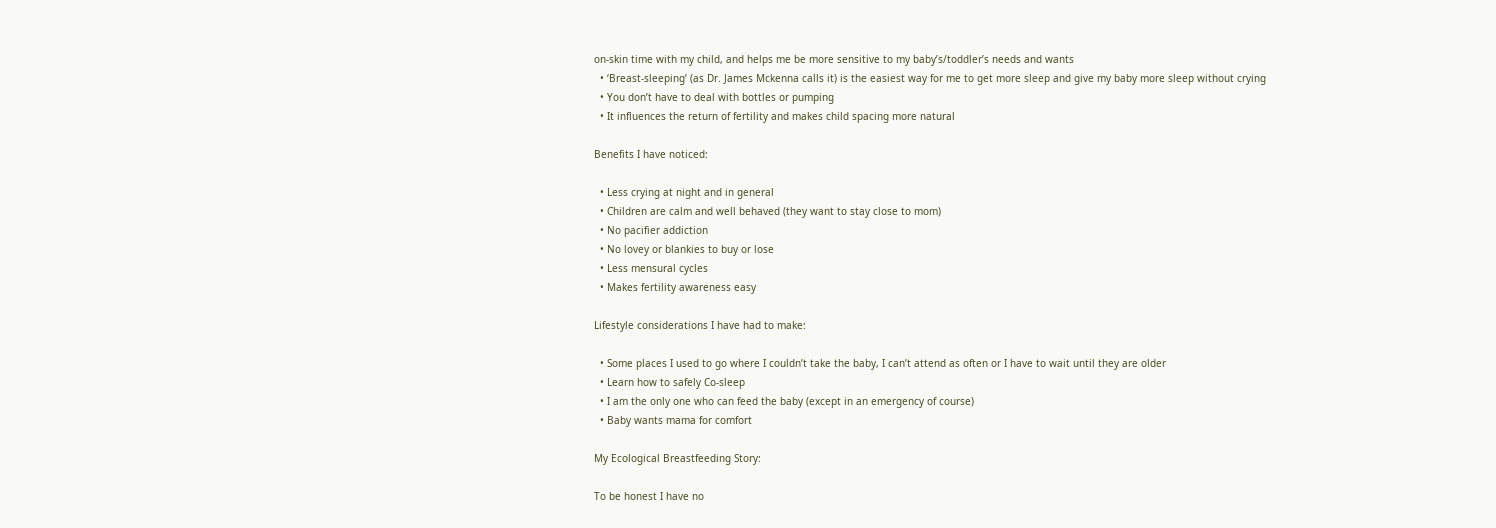on-skin time with my child, and helps me be more sensitive to my baby’s/toddler’s needs and wants
  • ‘Breast-sleeping’ (as Dr. James Mckenna calls it) is the easiest way for me to get more sleep and give my baby more sleep without crying
  • You don’t have to deal with bottles or pumping
  • It influences the return of fertility and makes child spacing more natural

Benefits I have noticed:

  • Less crying at night and in general
  • Children are calm and well behaved (they want to stay close to mom)
  • No pacifier addiction
  • No lovey or blankies to buy or lose
  • Less mensural cycles
  • Makes fertility awareness easy

Lifestyle considerations I have had to make:

  • Some places I used to go where I couldn’t take the baby, I can’t attend as often or I have to wait until they are older
  • Learn how to safely Co-sleep
  • I am the only one who can feed the baby (except in an emergency of course)
  • Baby wants mama for comfort

My Ecological Breastfeeding Story:

To be honest I have no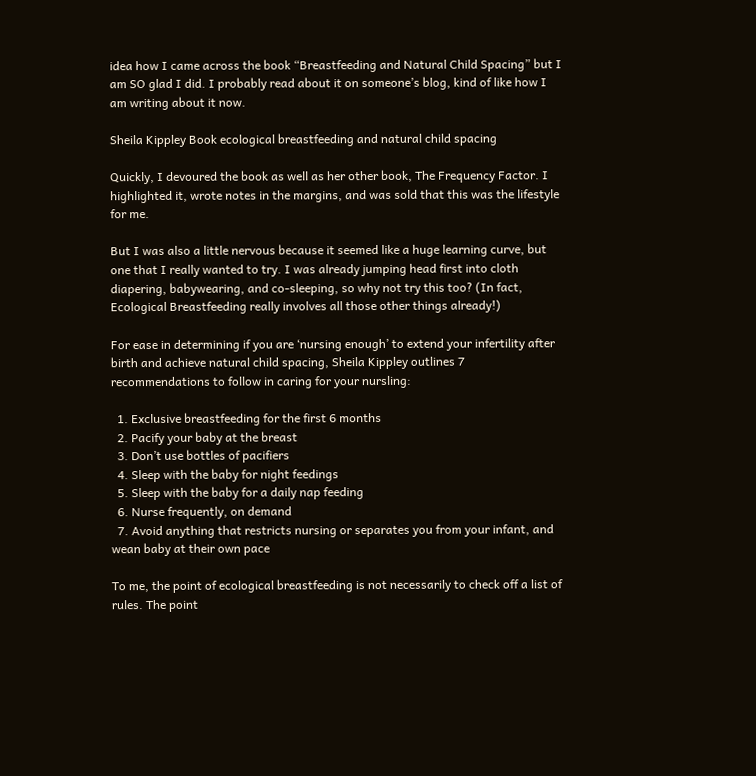idea how I came across the book “Breastfeeding and Natural Child Spacing” but I am SO glad I did. I probably read about it on someone’s blog, kind of like how I am writing about it now.

Sheila Kippley Book ecological breastfeeding and natural child spacing

Quickly, I devoured the book as well as her other book, The Frequency Factor. I highlighted it, wrote notes in the margins, and was sold that this was the lifestyle for me.

But I was also a little nervous because it seemed like a huge learning curve, but one that I really wanted to try. I was already jumping head first into cloth diapering, babywearing, and co-sleeping, so why not try this too? (In fact, Ecological Breastfeeding really involves all those other things already!)

For ease in determining if you are ‘nursing enough’ to extend your infertility after birth and achieve natural child spacing, Sheila Kippley outlines 7 recommendations to follow in caring for your nursling:

  1. Exclusive breastfeeding for the first 6 months
  2. Pacify your baby at the breast
  3. Don’t use bottles of pacifiers
  4. Sleep with the baby for night feedings
  5. Sleep with the baby for a daily nap feeding
  6. Nurse frequently, on demand
  7. Avoid anything that restricts nursing or separates you from your infant, and wean baby at their own pace

To me, the point of ecological breastfeeding is not necessarily to check off a list of rules. The point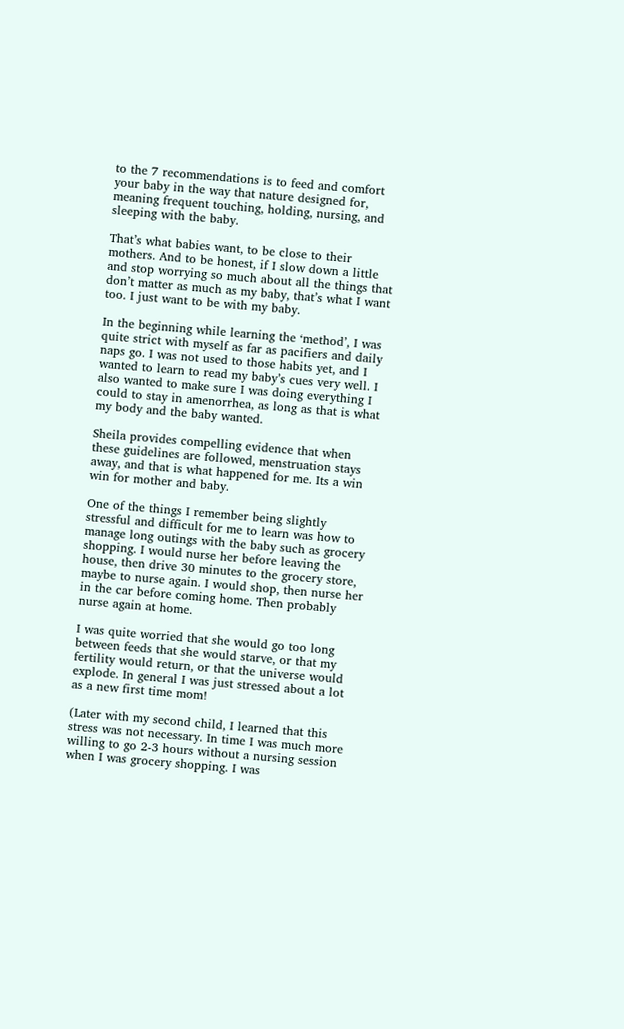to the 7 recommendations is to feed and comfort your baby in the way that nature designed for, meaning frequent touching, holding, nursing, and sleeping with the baby.

That’s what babies want, to be close to their mothers. And to be honest, if I slow down a little and stop worrying so much about all the things that don’t matter as much as my baby, that’s what I want too. I just want to be with my baby.

In the beginning while learning the ‘method’, I was quite strict with myself as far as pacifiers and daily naps go. I was not used to those habits yet, and I wanted to learn to read my baby’s cues very well. I also wanted to make sure I was doing everything I could to stay in amenorrhea, as long as that is what my body and the baby wanted.

Sheila provides compelling evidence that when these guidelines are followed, menstruation stays away, and that is what happened for me. Its a win win for mother and baby.

One of the things I remember being slightly stressful and difficult for me to learn was how to manage long outings with the baby such as grocery shopping. I would nurse her before leaving the house, then drive 30 minutes to the grocery store, maybe to nurse again. I would shop, then nurse her in the car before coming home. Then probably nurse again at home.

I was quite worried that she would go too long between feeds that she would starve, or that my fertility would return, or that the universe would explode. In general I was just stressed about a lot as a new first time mom!

(Later with my second child, I learned that this stress was not necessary. In time I was much more willing to go 2-3 hours without a nursing session when I was grocery shopping. I was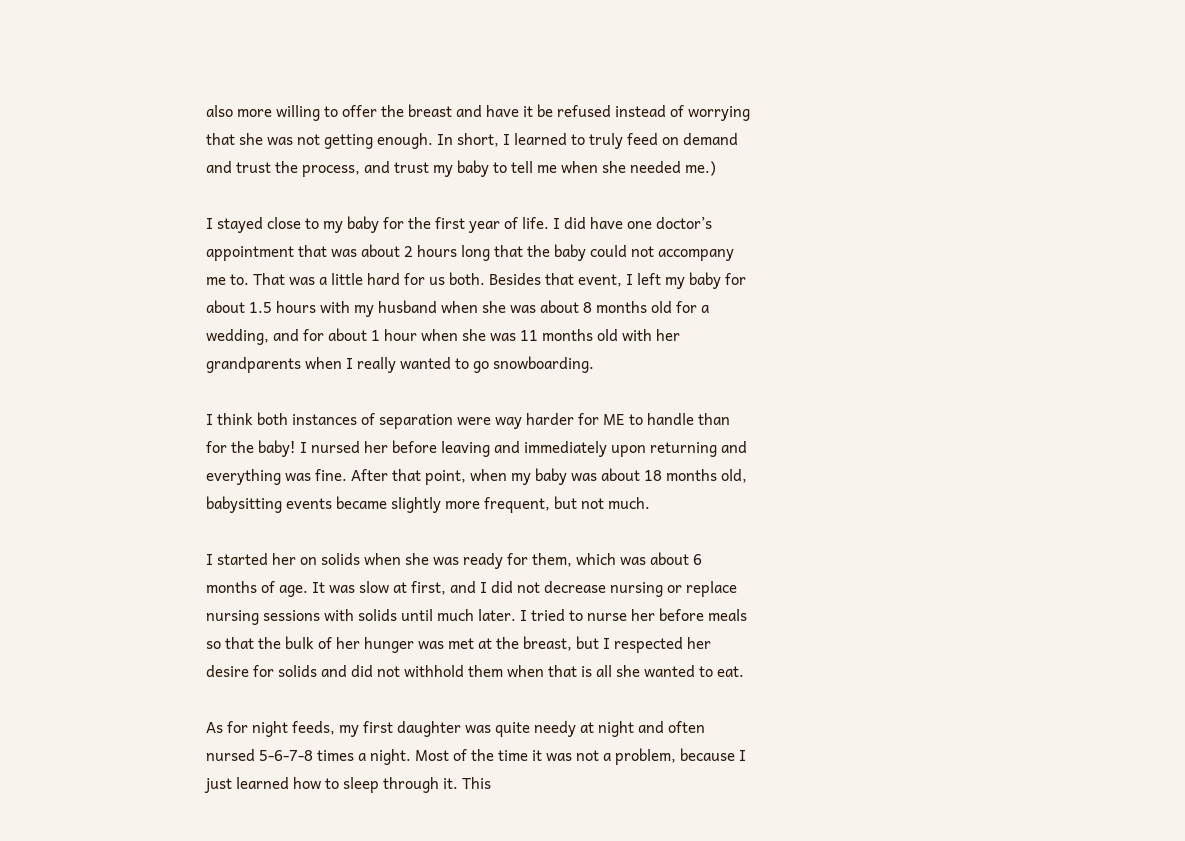also more willing to offer the breast and have it be refused instead of worrying that she was not getting enough. In short, I learned to truly feed on demand and trust the process, and trust my baby to tell me when she needed me.)

I stayed close to my baby for the first year of life. I did have one doctor’s appointment that was about 2 hours long that the baby could not accompany me to. That was a little hard for us both. Besides that event, I left my baby for about 1.5 hours with my husband when she was about 8 months old for a wedding, and for about 1 hour when she was 11 months old with her grandparents when I really wanted to go snowboarding.

I think both instances of separation were way harder for ME to handle than for the baby! I nursed her before leaving and immediately upon returning and everything was fine. After that point, when my baby was about 18 months old, babysitting events became slightly more frequent, but not much.

I started her on solids when she was ready for them, which was about 6 months of age. It was slow at first, and I did not decrease nursing or replace nursing sessions with solids until much later. I tried to nurse her before meals so that the bulk of her hunger was met at the breast, but I respected her desire for solids and did not withhold them when that is all she wanted to eat.

As for night feeds, my first daughter was quite needy at night and often nursed 5-6-7-8 times a night. Most of the time it was not a problem, because I just learned how to sleep through it. This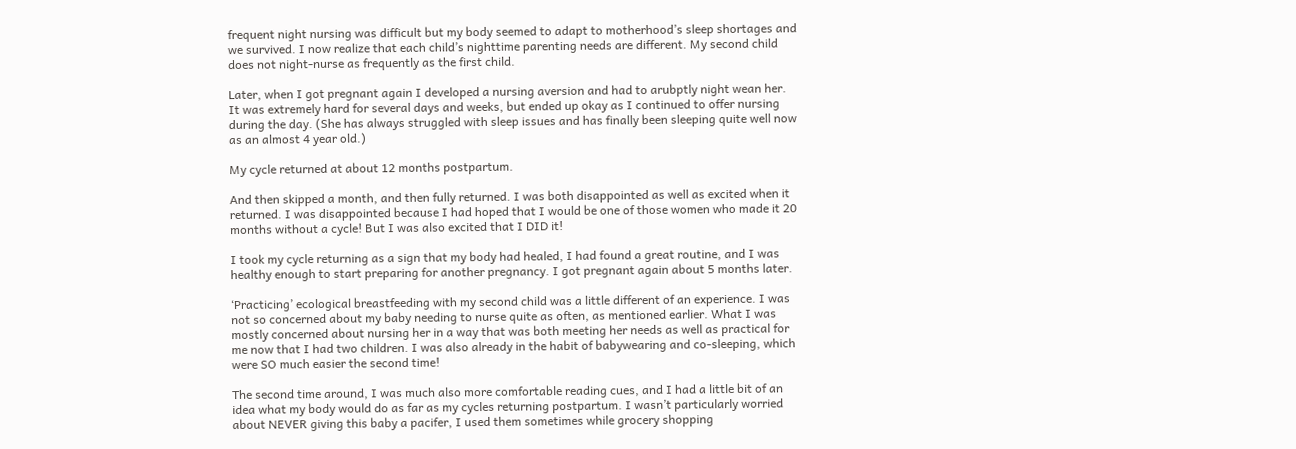frequent night nursing was difficult but my body seemed to adapt to motherhood’s sleep shortages and we survived. I now realize that each child’s nighttime parenting needs are different. My second child does not night-nurse as frequently as the first child.

Later, when I got pregnant again I developed a nursing aversion and had to arubptly night wean her. It was extremely hard for several days and weeks, but ended up okay as I continued to offer nursing during the day. (She has always struggled with sleep issues and has finally been sleeping quite well now as an almost 4 year old.)

My cycle returned at about 12 months postpartum.

And then skipped a month, and then fully returned. I was both disappointed as well as excited when it returned. I was disappointed because I had hoped that I would be one of those women who made it 20 months without a cycle! But I was also excited that I DID it!

I took my cycle returning as a sign that my body had healed, I had found a great routine, and I was healthy enough to start preparing for another pregnancy. I got pregnant again about 5 months later.

‘Practicing’ ecological breastfeeding with my second child was a little different of an experience. I was not so concerned about my baby needing to nurse quite as often, as mentioned earlier. What I was mostly concerned about nursing her in a way that was both meeting her needs as well as practical for me now that I had two children. I was also already in the habit of babywearing and co-sleeping, which were SO much easier the second time!

The second time around, I was much also more comfortable reading cues, and I had a little bit of an idea what my body would do as far as my cycles returning postpartum. I wasn’t particularly worried about NEVER giving this baby a pacifer, I used them sometimes while grocery shopping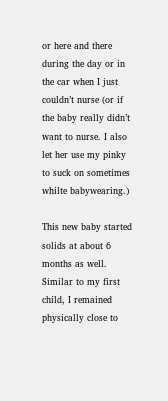or here and there during the day or in the car when I just couldn’t nurse (or if the baby really didn’t want to nurse. I also let her use my pinky to suck on sometimes whilte babywearing.)

This new baby started solids at about 6 months as well. Similar to my first child, I remained physically close to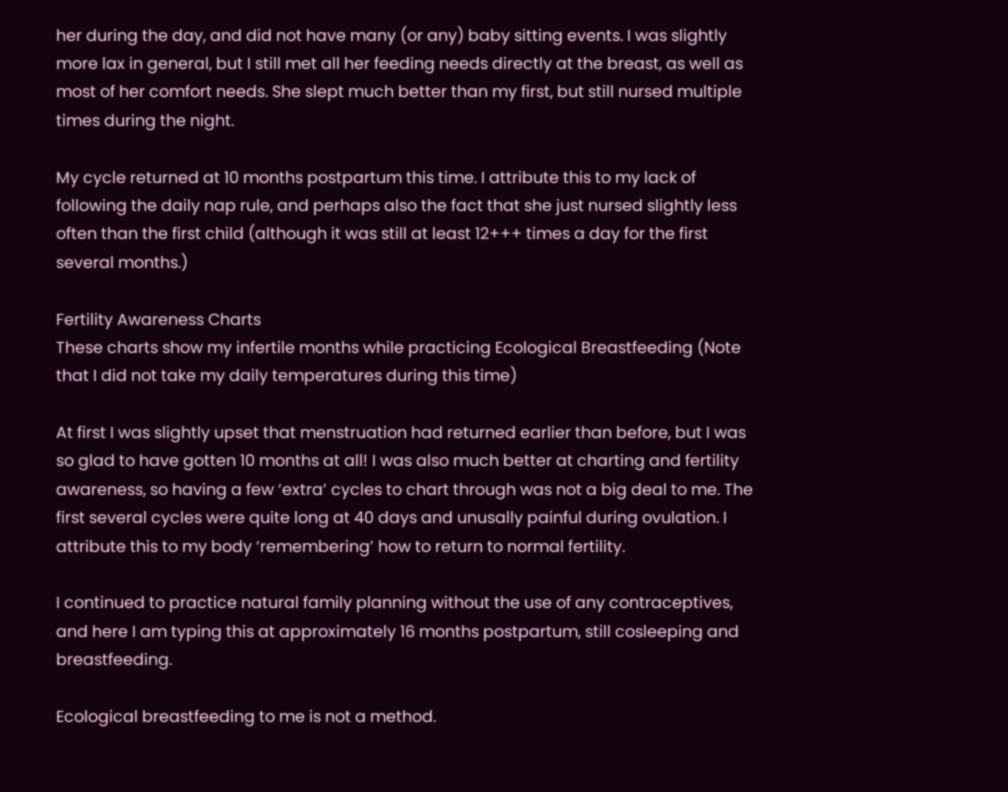her during the day, and did not have many (or any) baby sitting events. I was slightly more lax in general, but I still met all her feeding needs directly at the breast, as well as most of her comfort needs. She slept much better than my first, but still nursed multiple times during the night.

My cycle returned at 10 months postpartum this time. I attribute this to my lack of following the daily nap rule, and perhaps also the fact that she just nursed slightly less often than the first child (although it was still at least 12+++ times a day for the first several months.)

Fertility Awareness Charts
These charts show my infertile months while practicing Ecological Breastfeeding (Note that I did not take my daily temperatures during this time)

At first I was slightly upset that menstruation had returned earlier than before, but I was so glad to have gotten 10 months at all! I was also much better at charting and fertility awareness, so having a few ‘extra’ cycles to chart through was not a big deal to me. The first several cycles were quite long at 40 days and unusally painful during ovulation. I attribute this to my body ‘remembering’ how to return to normal fertility.

I continued to practice natural family planning without the use of any contraceptives, and here I am typing this at approximately 16 months postpartum, still cosleeping and breastfeeding.

Ecological breastfeeding to me is not a method.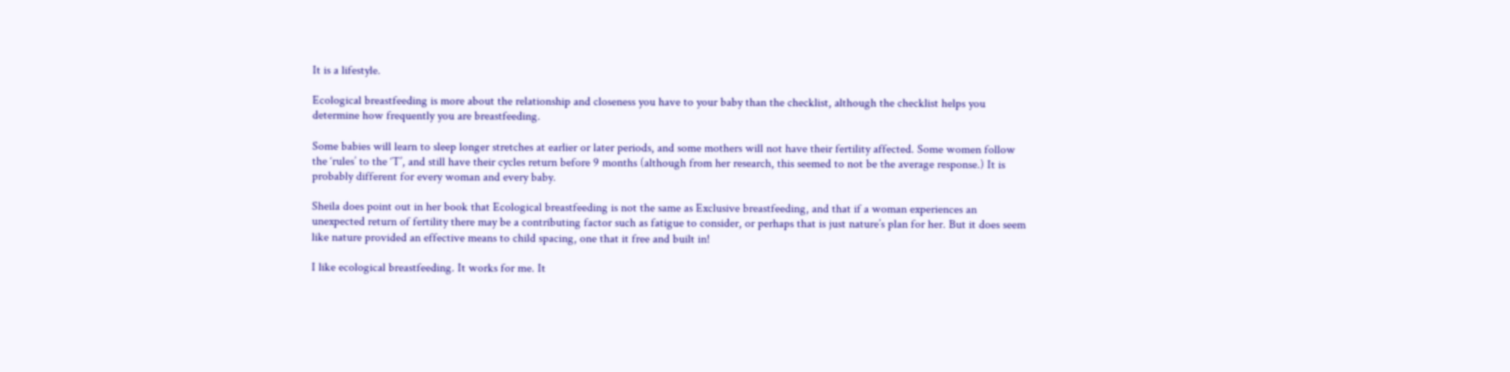It is a lifestyle.

Ecological breastfeeding is more about the relationship and closeness you have to your baby than the checklist, although the checklist helps you determine how frequently you are breastfeeding.

Some babies will learn to sleep longer stretches at earlier or later periods, and some mothers will not have their fertility affected. Some women follow the ‘rules’ to the ‘T’, and still have their cycles return before 9 months (although from her research, this seemed to not be the average response.) It is probably different for every woman and every baby.

Sheila does point out in her book that Ecological breastfeeding is not the same as Exclusive breastfeeding, and that if a woman experiences an unexpected return of fertility there may be a contributing factor such as fatigue to consider, or perhaps that is just nature’s plan for her. But it does seem like nature provided an effective means to child spacing, one that it free and built in!

I like ecological breastfeeding. It works for me. It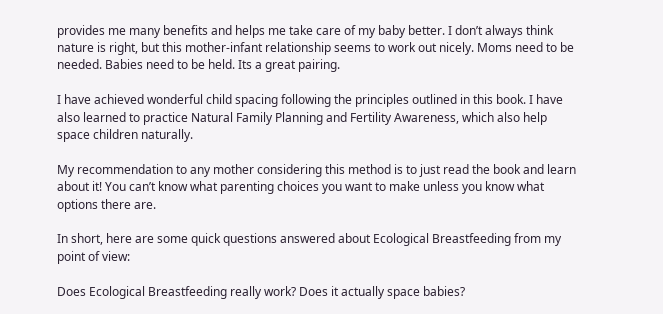provides me many benefits and helps me take care of my baby better. I don’t always think nature is right, but this mother-infant relationship seems to work out nicely. Moms need to be needed. Babies need to be held. Its a great pairing.

I have achieved wonderful child spacing following the principles outlined in this book. I have also learned to practice Natural Family Planning and Fertility Awareness, which also help space children naturally.

My recommendation to any mother considering this method is to just read the book and learn about it! You can’t know what parenting choices you want to make unless you know what options there are.

In short, here are some quick questions answered about Ecological Breastfeeding from my point of view:

Does Ecological Breastfeeding really work? Does it actually space babies?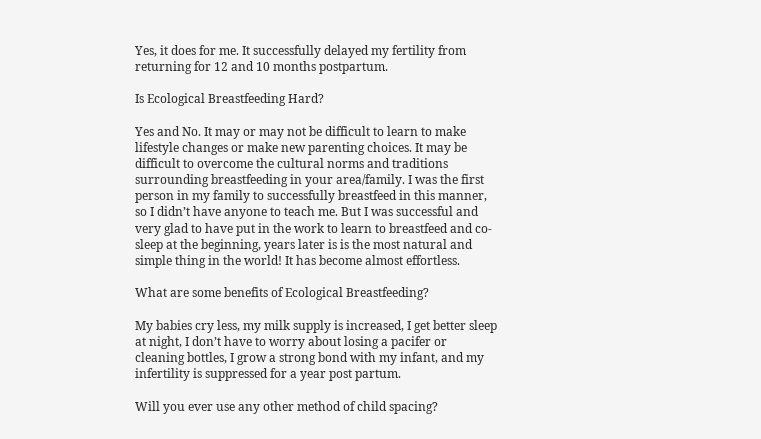Yes, it does for me. It successfully delayed my fertility from returning for 12 and 10 months postpartum.

Is Ecological Breastfeeding Hard?

Yes and No. It may or may not be difficult to learn to make lifestyle changes or make new parenting choices. It may be difficult to overcome the cultural norms and traditions surrounding breastfeeding in your area/family. I was the first person in my family to successfully breastfeed in this manner, so I didn’t have anyone to teach me. But I was successful and very glad to have put in the work to learn to breastfeed and co-sleep at the beginning, years later is is the most natural and simple thing in the world! It has become almost effortless.

What are some benefits of Ecological Breastfeeding?

My babies cry less, my milk supply is increased, I get better sleep at night, I don’t have to worry about losing a pacifer or cleaning bottles, I grow a strong bond with my infant, and my infertility is suppressed for a year post partum.

Will you ever use any other method of child spacing?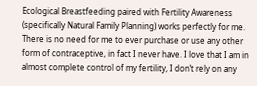Ecological Breastfeeding paired with Fertility Awareness (specifically Natural Family Planning) works perfectly for me. There is no need for me to ever purchase or use any other form of contraceptive, in fact I never have. I love that I am in almost complete control of my fertility, I don’t rely on any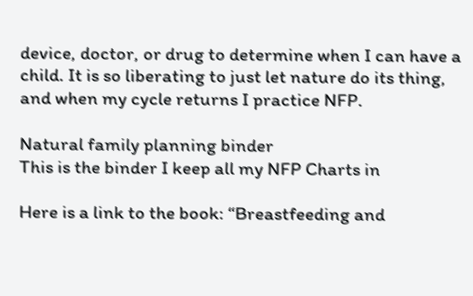device, doctor, or drug to determine when I can have a child. It is so liberating to just let nature do its thing, and when my cycle returns I practice NFP.

Natural family planning binder
This is the binder I keep all my NFP Charts in

Here is a link to the book: “Breastfeeding and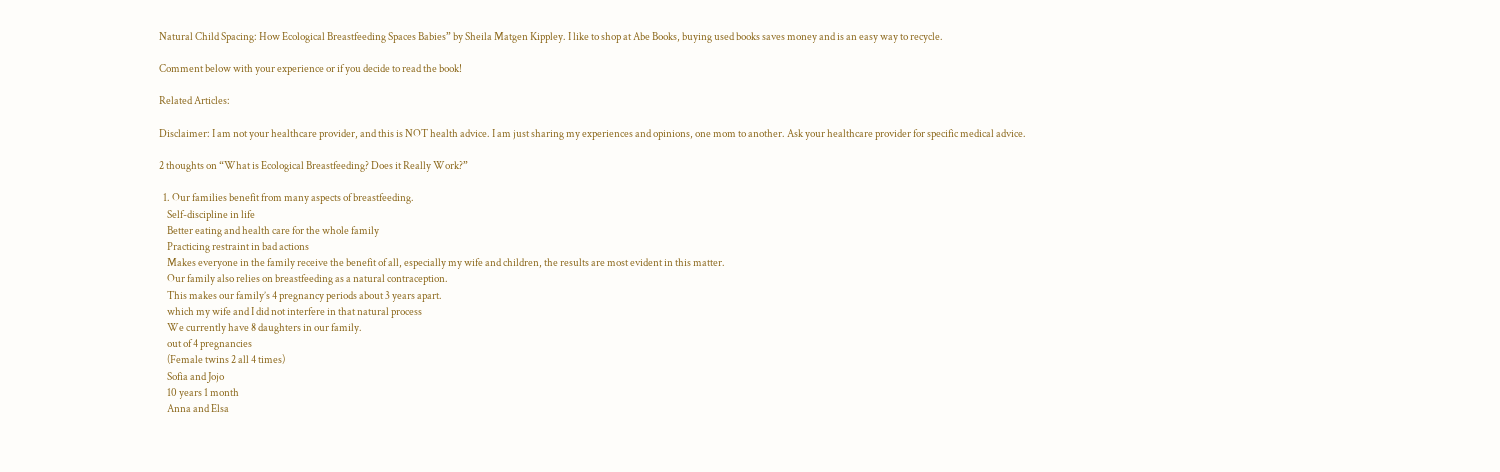Natural Child Spacing: How Ecological Breastfeeding Spaces Babies” by Sheila Matgen Kippley. I like to shop at Abe Books, buying used books saves money and is an easy way to recycle.

Comment below with your experience or if you decide to read the book!

Related Articles:

Disclaimer: I am not your healthcare provider, and this is NOT health advice. I am just sharing my experiences and opinions, one mom to another. Ask your healthcare provider for specific medical advice.

2 thoughts on “What is Ecological Breastfeeding? Does it Really Work?”

  1. Our families benefit from many aspects of breastfeeding.
    Self-discipline in life
    Better eating and health care for the whole family
    Practicing restraint in bad actions
    Makes everyone in the family receive the benefit of all, especially my wife and children, the results are most evident in this matter.
    Our family also relies on breastfeeding as a natural contraception.
    This makes our family’s 4 pregnancy periods about 3 years apart.
    which my wife and I did not interfere in that natural process
    We currently have 8 daughters in our family.
    out of 4 pregnancies
    (Female twins 2 all 4 times)
    Sofia and Jojo
    10 years 1 month
    Anna and Elsa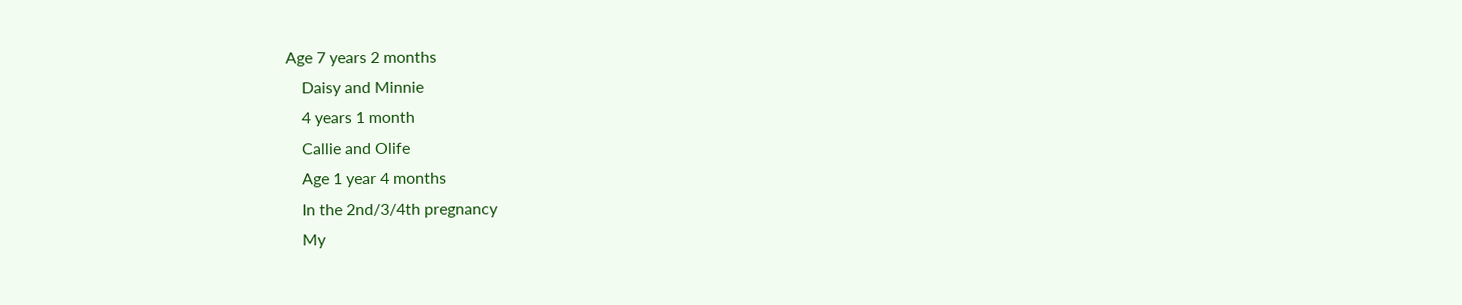Age 7 years 2 months
    Daisy and Minnie
    4 years 1 month
    Callie and Olife
    Age 1 year 4 months
    In the 2nd/3/4th pregnancy
    My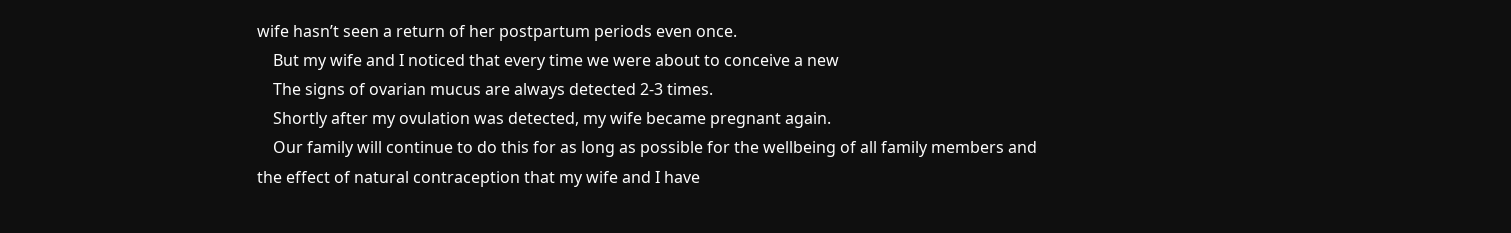wife hasn’t seen a return of her postpartum periods even once.
    But my wife and I noticed that every time we were about to conceive a new
    The signs of ovarian mucus are always detected 2-3 times.
    Shortly after my ovulation was detected, my wife became pregnant again.
    Our family will continue to do this for as long as possible for the wellbeing of all family members and the effect of natural contraception that my wife and I have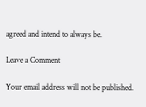agreed and intend to always be.

Leave a Comment

Your email address will not be published.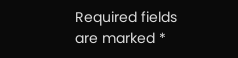Required fields are marked *